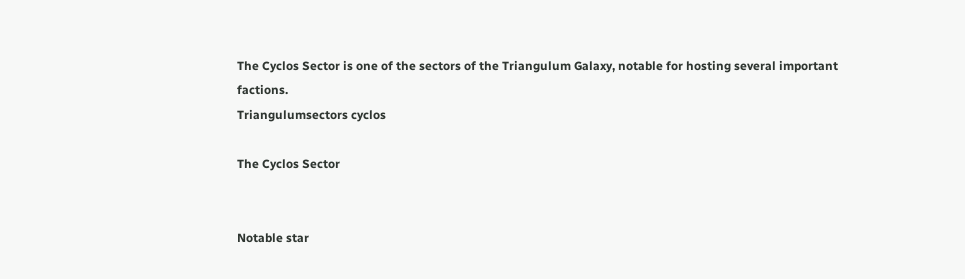The Cyclos Sector is one of the sectors of the Triangulum Galaxy, notable for hosting several important factions.
Triangulumsectors cyclos

The Cyclos Sector


Notable star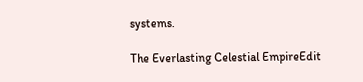systems.

The Everlasting Celestial EmpireEdit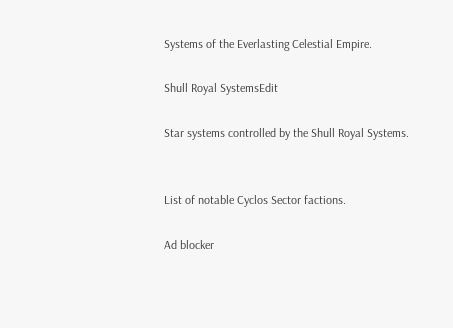Systems of the Everlasting Celestial Empire.

Shull Royal SystemsEdit

Star systems controlled by the Shull Royal Systems.


List of notable Cyclos Sector factions.

Ad blocker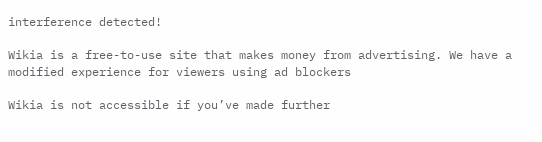interference detected!

Wikia is a free-to-use site that makes money from advertising. We have a modified experience for viewers using ad blockers

Wikia is not accessible if you’ve made further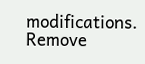modifications. Remove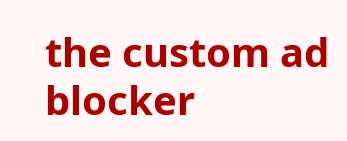the custom ad blocker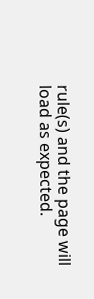rule(s) and the page will load as expected.